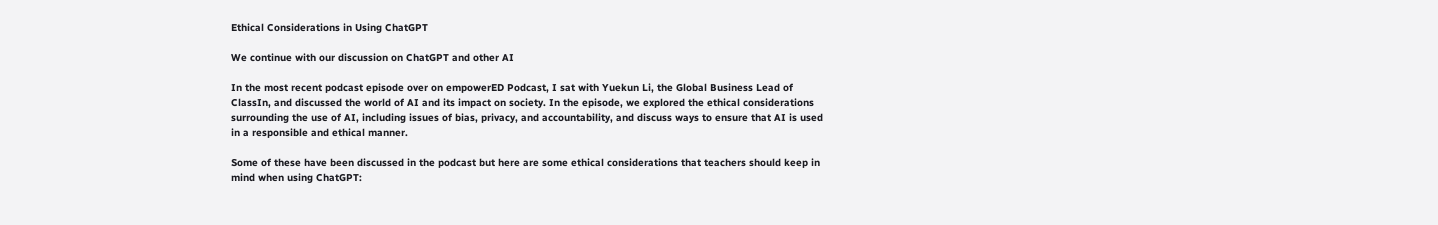Ethical Considerations in Using ChatGPT

We continue with our discussion on ChatGPT and other AI

In the most recent podcast episode over on empowerED Podcast, I sat with Yuekun Li, the Global Business Lead of ClassIn, and discussed the world of AI and its impact on society. In the episode, we explored the ethical considerations surrounding the use of AI, including issues of bias, privacy, and accountability, and discuss ways to ensure that AI is used in a responsible and ethical manner.

Some of these have been discussed in the podcast but here are some ethical considerations that teachers should keep in mind when using ChatGPT: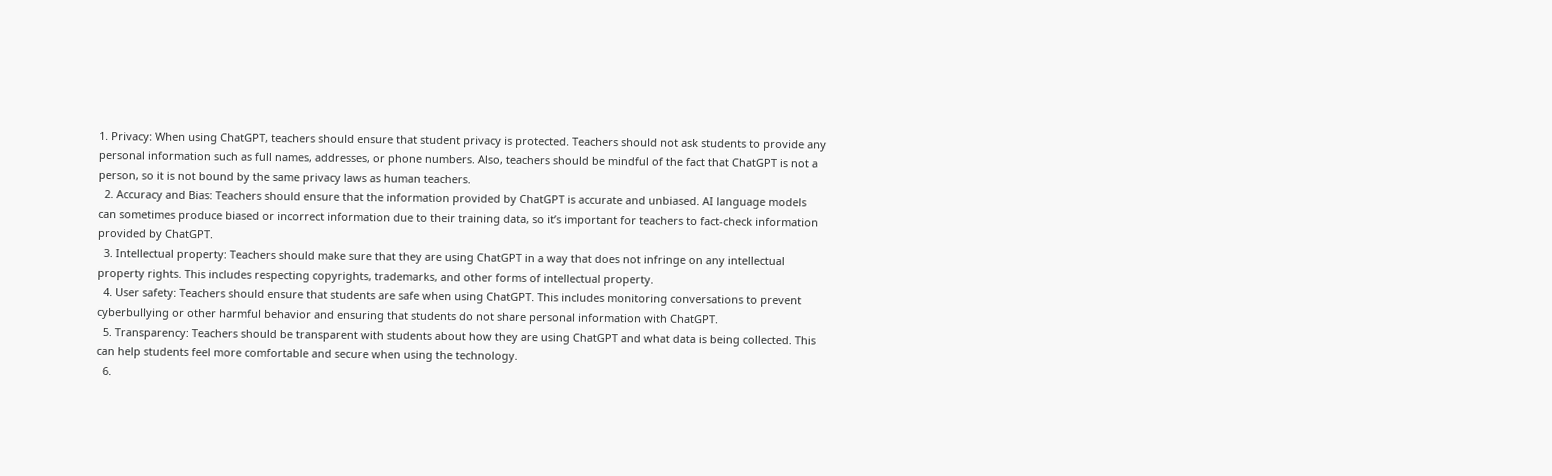1. Privacy: When using ChatGPT, teachers should ensure that student privacy is protected. Teachers should not ask students to provide any personal information such as full names, addresses, or phone numbers. Also, teachers should be mindful of the fact that ChatGPT is not a person, so it is not bound by the same privacy laws as human teachers.
  2. Accuracy and Bias: Teachers should ensure that the information provided by ChatGPT is accurate and unbiased. AI language models can sometimes produce biased or incorrect information due to their training data, so it’s important for teachers to fact-check information provided by ChatGPT.
  3. Intellectual property: Teachers should make sure that they are using ChatGPT in a way that does not infringe on any intellectual property rights. This includes respecting copyrights, trademarks, and other forms of intellectual property.
  4. User safety: Teachers should ensure that students are safe when using ChatGPT. This includes monitoring conversations to prevent cyberbullying or other harmful behavior and ensuring that students do not share personal information with ChatGPT.
  5. Transparency: Teachers should be transparent with students about how they are using ChatGPT and what data is being collected. This can help students feel more comfortable and secure when using the technology.
  6.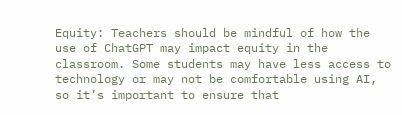Equity: Teachers should be mindful of how the use of ChatGPT may impact equity in the classroom. Some students may have less access to technology or may not be comfortable using AI, so it’s important to ensure that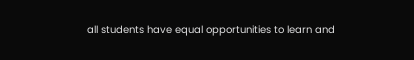all students have equal opportunities to learn and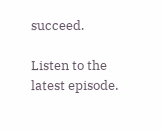succeed.

Listen to the latest episode.